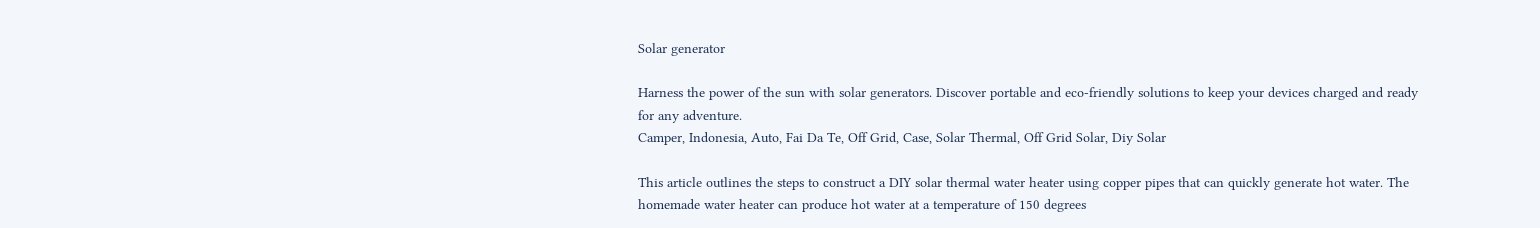Solar generator

Harness the power of the sun with solar generators. Discover portable and eco-friendly solutions to keep your devices charged and ready for any adventure.
Camper, Indonesia, Auto, Fai Da Te, Off Grid, Case, Solar Thermal, Off Grid Solar, Diy Solar

This article outlines the steps to construct a DIY solar thermal water heater using copper pipes that can quickly generate hot water. The homemade water heater can produce hot water at a temperature of 150 degrees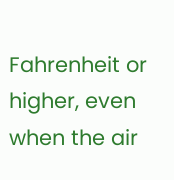Fahrenheit or higher, even when the air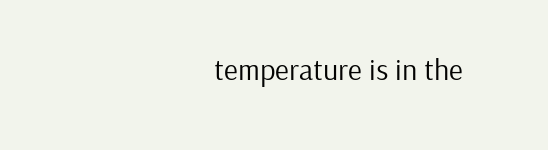temperature is in the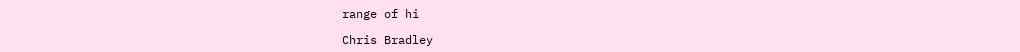range of hi

Chris Bradley